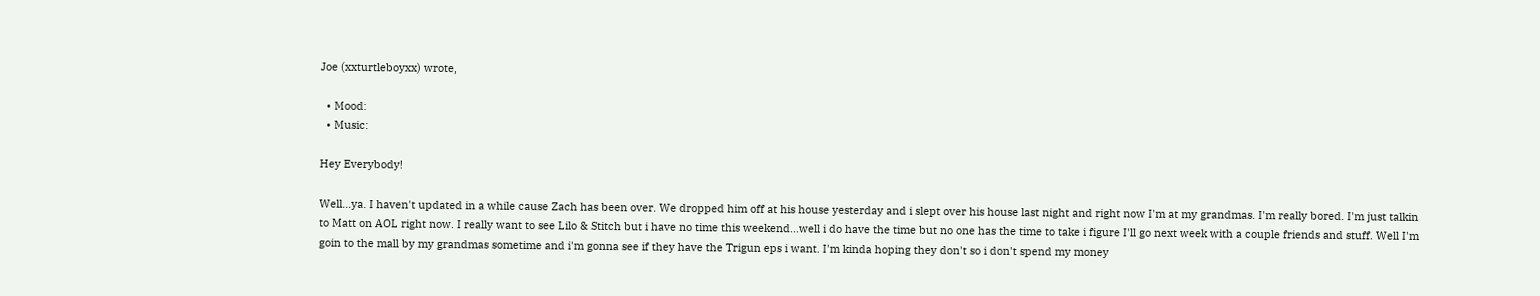Joe (xxturtleboyxx) wrote,

  • Mood:
  • Music:

Hey Everybody!

Well...ya. I haven't updated in a while cause Zach has been over. We dropped him off at his house yesterday and i slept over his house last night and right now I'm at my grandmas. I'm really bored. I'm just talkin to Matt on AOL right now. I really want to see Lilo & Stitch but i have no time this weekend...well i do have the time but no one has the time to take i figure I'll go next week with a couple friends and stuff. Well I'm goin to the mall by my grandmas sometime and i'm gonna see if they have the Trigun eps i want. I'm kinda hoping they don't so i don't spend my money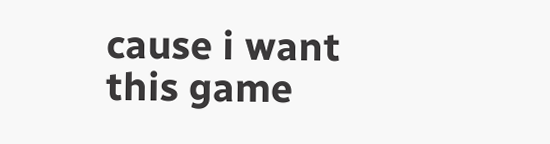cause i want this game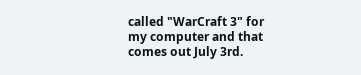called "WarCraft 3" for my computer and that comes out July 3rd.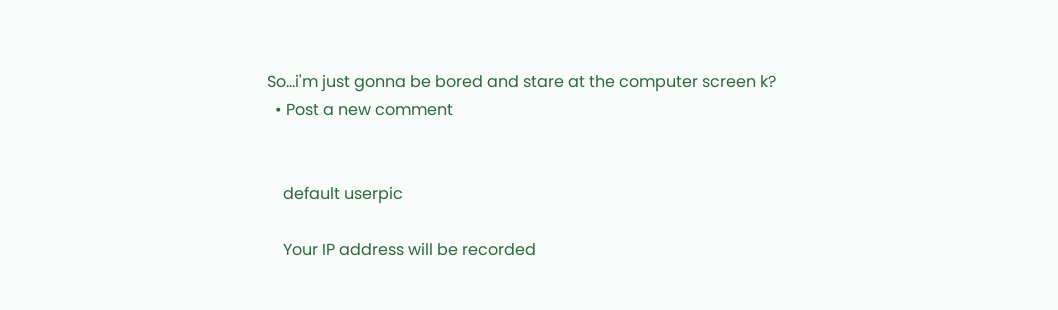So...i'm just gonna be bored and stare at the computer screen k?
  • Post a new comment


    default userpic

    Your IP address will be recorded